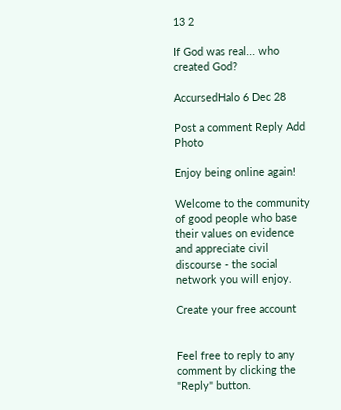13 2

If God was real... who created God?

AccursedHalo 6 Dec 28

Post a comment Reply Add Photo

Enjoy being online again!

Welcome to the community of good people who base their values on evidence and appreciate civil discourse - the social network you will enjoy.

Create your free account


Feel free to reply to any comment by clicking the "Reply" button.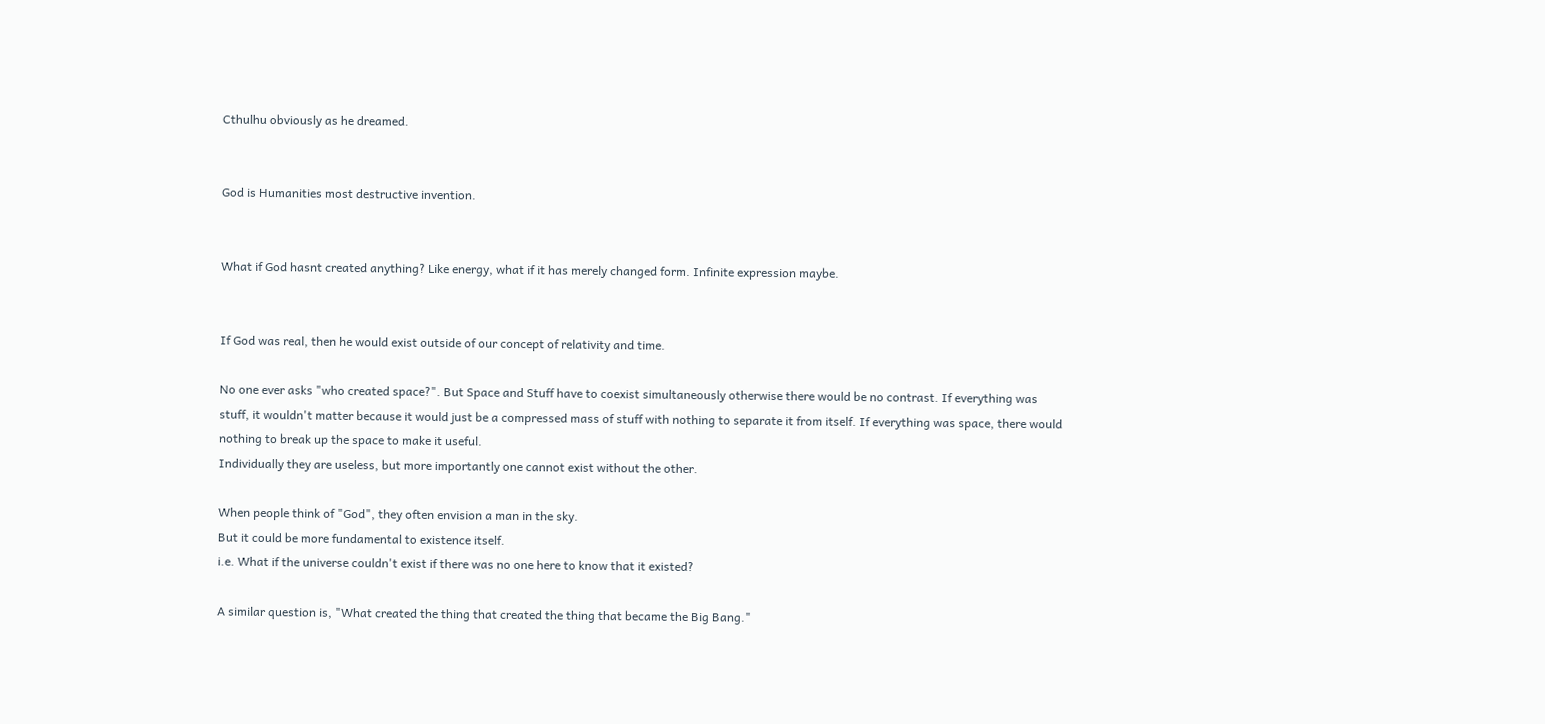Cthulhu obviously as he dreamed.


God is Humanities most destructive invention.


What if God hasnt created anything? Like energy, what if it has merely changed form. Infinite expression maybe.


If God was real, then he would exist outside of our concept of relativity and time.

No one ever asks "who created space?". But Space and Stuff have to coexist simultaneously otherwise there would be no contrast. If everything was stuff, it wouldn't matter because it would just be a compressed mass of stuff with nothing to separate it from itself. If everything was space, there would nothing to break up the space to make it useful.
Individually they are useless, but more importantly one cannot exist without the other.

When people think of "God", they often envision a man in the sky.
But it could be more fundamental to existence itself.
i.e. What if the universe couldn't exist if there was no one here to know that it existed?

A similar question is, "What created the thing that created the thing that became the Big Bang."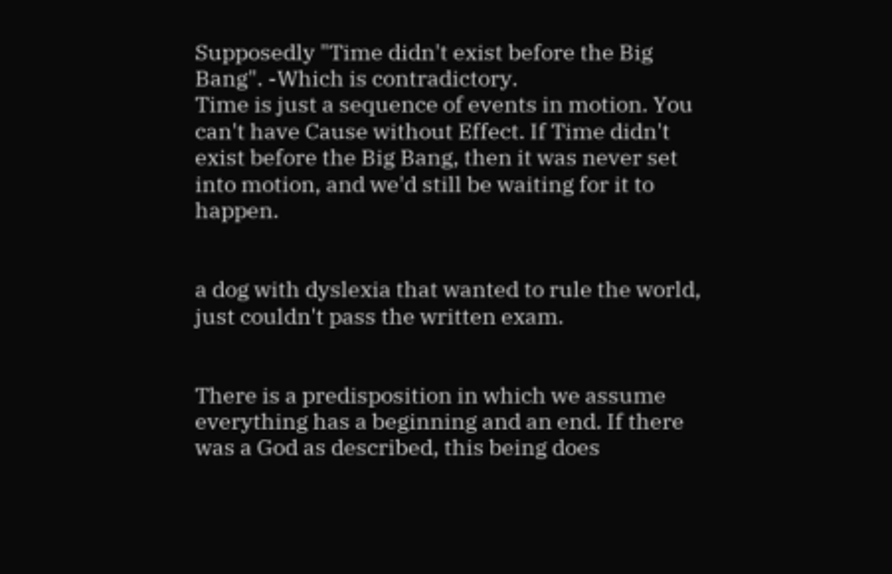Supposedly "Time didn't exist before the Big Bang". -Which is contradictory.
Time is just a sequence of events in motion. You can't have Cause without Effect. If Time didn't exist before the Big Bang, then it was never set into motion, and we'd still be waiting for it to happen.


a dog with dyslexia that wanted to rule the world, just couldn't pass the written exam.


There is a predisposition in which we assume everything has a beginning and an end. If there was a God as described, this being does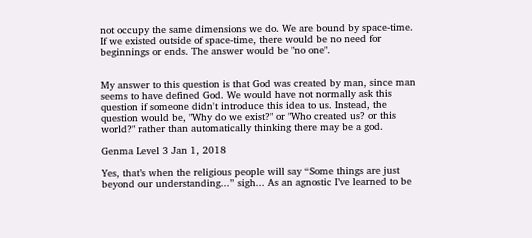not occupy the same dimensions we do. We are bound by space-time. If we existed outside of space-time, there would be no need for beginnings or ends. The answer would be "no one".


My answer to this question is that God was created by man, since man seems to have defined God. We would have not normally ask this question if someone didn't introduce this idea to us. Instead, the question would be, "Why do we exist?" or "Who created us? or this world?" rather than automatically thinking there may be a god.

Genma Level 3 Jan 1, 2018

Yes, that’s when the religious people will say “Some things are just beyond our understanding...” sigh... As an agnostic I’ve learned to be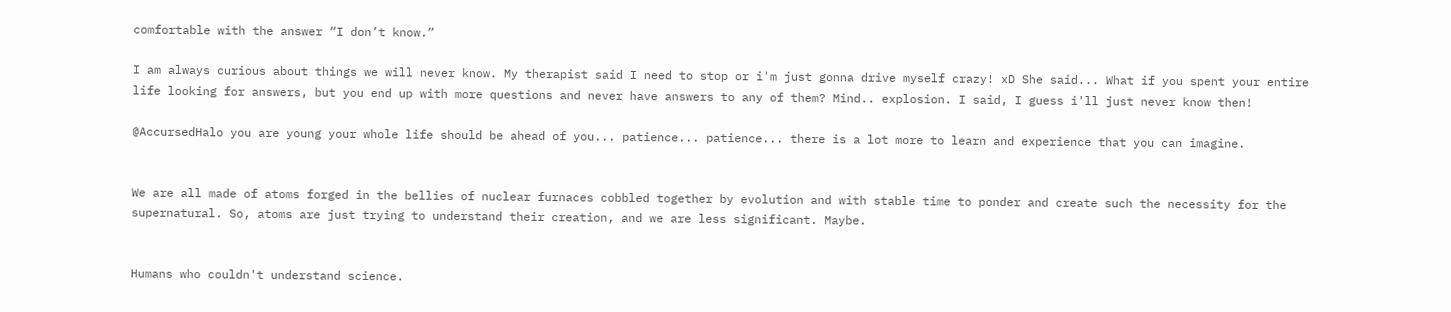comfortable with the answer “I don’t know.”

I am always curious about things we will never know. My therapist said I need to stop or i'm just gonna drive myself crazy! xD She said... What if you spent your entire life looking for answers, but you end up with more questions and never have answers to any of them? Mind.. explosion. I said, I guess i'll just never know then!

@AccursedHalo you are young your whole life should be ahead of you... patience... patience... there is a lot more to learn and experience that you can imagine.


We are all made of atoms forged in the bellies of nuclear furnaces cobbled together by evolution and with stable time to ponder and create such the necessity for the supernatural. So, atoms are just trying to understand their creation, and we are less significant. Maybe.


Humans who couldn't understand science.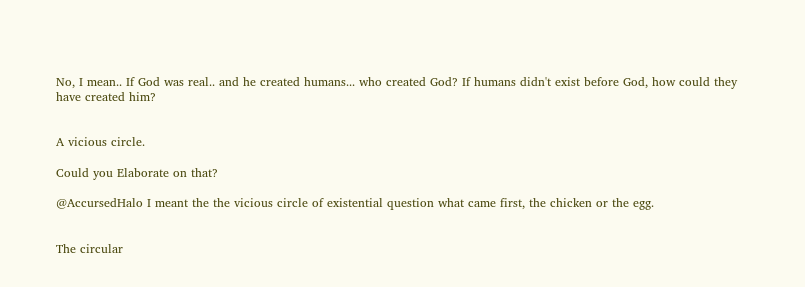No, I mean.. If God was real.. and he created humans... who created God? If humans didn't exist before God, how could they have created him?


A vicious circle.

Could you Elaborate on that?

@AccursedHalo I meant the the vicious circle of existential question what came first, the chicken or the egg.


The circular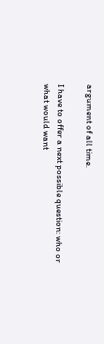argument of all time.

I have to offer a next possible question: who or what would want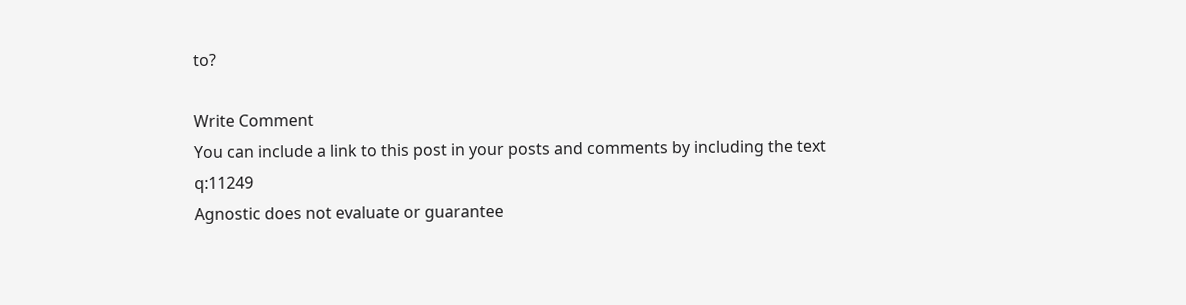to?

Write Comment
You can include a link to this post in your posts and comments by including the text q:11249
Agnostic does not evaluate or guarantee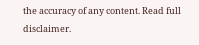the accuracy of any content. Read full disclaimer.